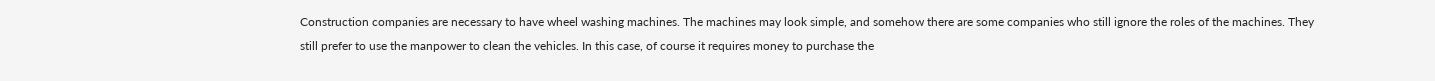Construction companies are necessary to have wheel washing machines. The machines may look simple, and somehow there are some companies who still ignore the roles of the machines. They still prefer to use the manpower to clean the vehicles. In this case, of course it requires money to purchase the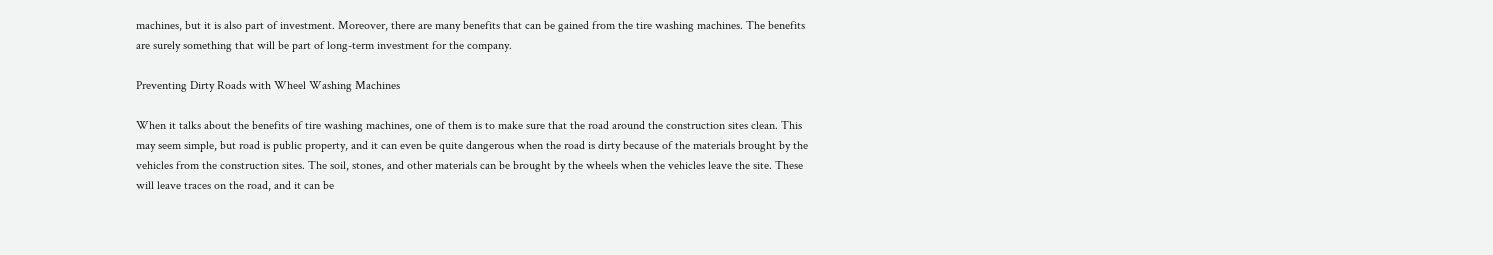machines, but it is also part of investment. Moreover, there are many benefits that can be gained from the tire washing machines. The benefits are surely something that will be part of long-term investment for the company.

Preventing Dirty Roads with Wheel Washing Machines

When it talks about the benefits of tire washing machines, one of them is to make sure that the road around the construction sites clean. This may seem simple, but road is public property, and it can even be quite dangerous when the road is dirty because of the materials brought by the vehicles from the construction sites. The soil, stones, and other materials can be brought by the wheels when the vehicles leave the site. These will leave traces on the road, and it can be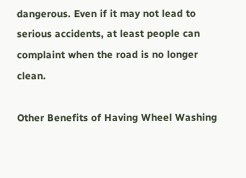dangerous. Even if it may not lead to serious accidents, at least people can complaint when the road is no longer clean.

Other Benefits of Having Wheel Washing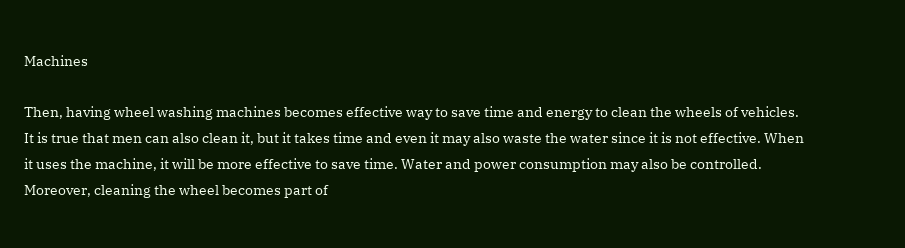Machines

Then, having wheel washing machines becomes effective way to save time and energy to clean the wheels of vehicles. It is true that men can also clean it, but it takes time and even it may also waste the water since it is not effective. When it uses the machine, it will be more effective to save time. Water and power consumption may also be controlled. Moreover, cleaning the wheel becomes part of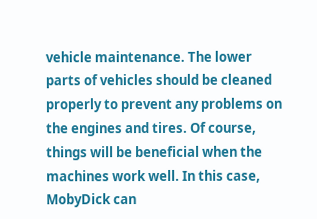vehicle maintenance. The lower parts of vehicles should be cleaned properly to prevent any problems on the engines and tires. Of course, things will be beneficial when the machines work well. In this case, MobyDick can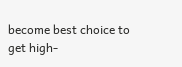become best choice to get high-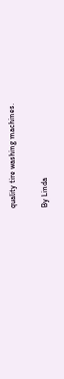quality tire washing machines.

By Linda